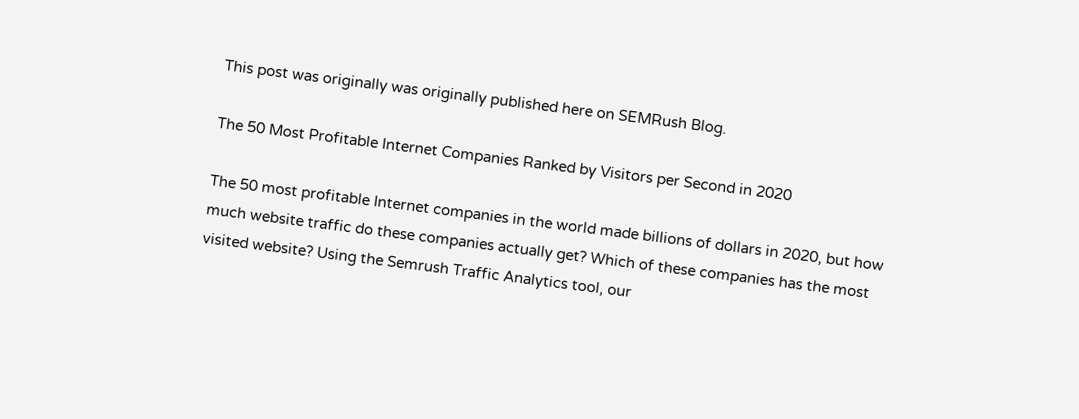This post was originally was originally published here on SEMRush Blog.

The 50 Most Profitable Internet Companies Ranked by Visitors per Second in 2020

The 50 most profitable Internet companies in the world made billions of dollars in 2020, but how much website traffic do these companies actually get? Which of these companies has the most visited website? Using the Semrush Traffic Analytics tool, our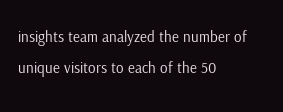insights team analyzed the number of unique visitors to each of the 50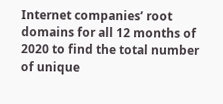Internet companies’ root domains for all 12 months of 2020 to find the total number of unique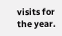visits for the year.